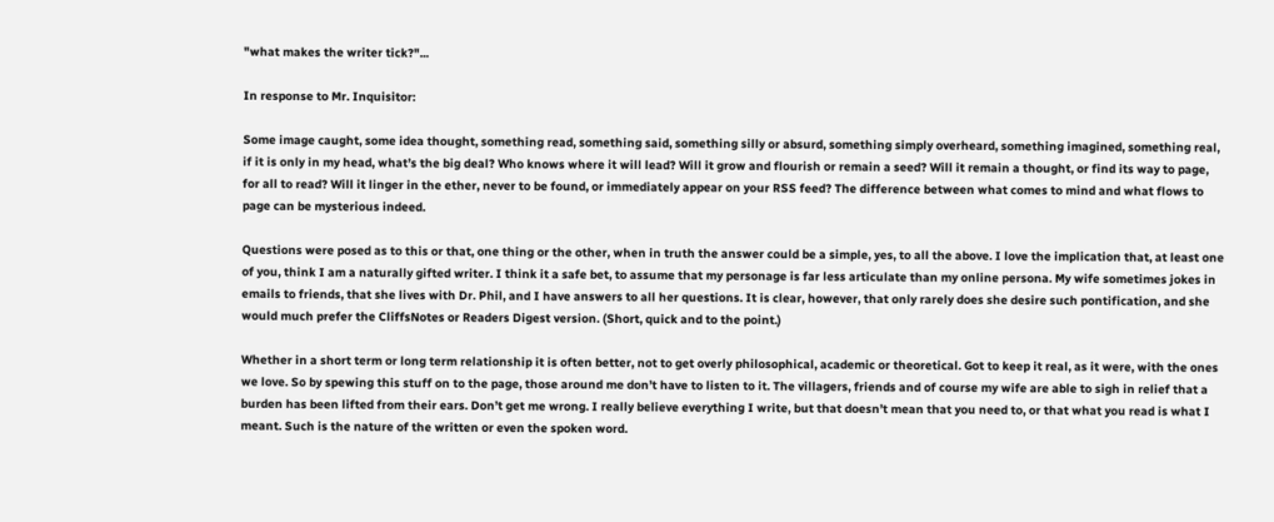"what makes the writer tick?"...

In response to Mr. Inquisitor:

Some image caught, some idea thought, something read, something said, something silly or absurd, something simply overheard, something imagined, something real, if it is only in my head, what’s the big deal? Who knows where it will lead? Will it grow and flourish or remain a seed? Will it remain a thought, or find its way to page, for all to read? Will it linger in the ether, never to be found, or immediately appear on your RSS feed? The difference between what comes to mind and what flows to page can be mysterious indeed.

Questions were posed as to this or that, one thing or the other, when in truth the answer could be a simple, yes, to all the above. I love the implication that, at least one of you, think I am a naturally gifted writer. I think it a safe bet, to assume that my personage is far less articulate than my online persona. My wife sometimes jokes in emails to friends, that she lives with Dr. Phil, and I have answers to all her questions. It is clear, however, that only rarely does she desire such pontification, and she would much prefer the CliffsNotes or Readers Digest version. (Short, quick and to the point.)

Whether in a short term or long term relationship it is often better, not to get overly philosophical, academic or theoretical. Got to keep it real, as it were, with the ones we love. So by spewing this stuff on to the page, those around me don’t have to listen to it. The villagers, friends and of course my wife are able to sigh in relief that a burden has been lifted from their ears. Don’t get me wrong. I really believe everything I write, but that doesn’t mean that you need to, or that what you read is what I meant. Such is the nature of the written or even the spoken word.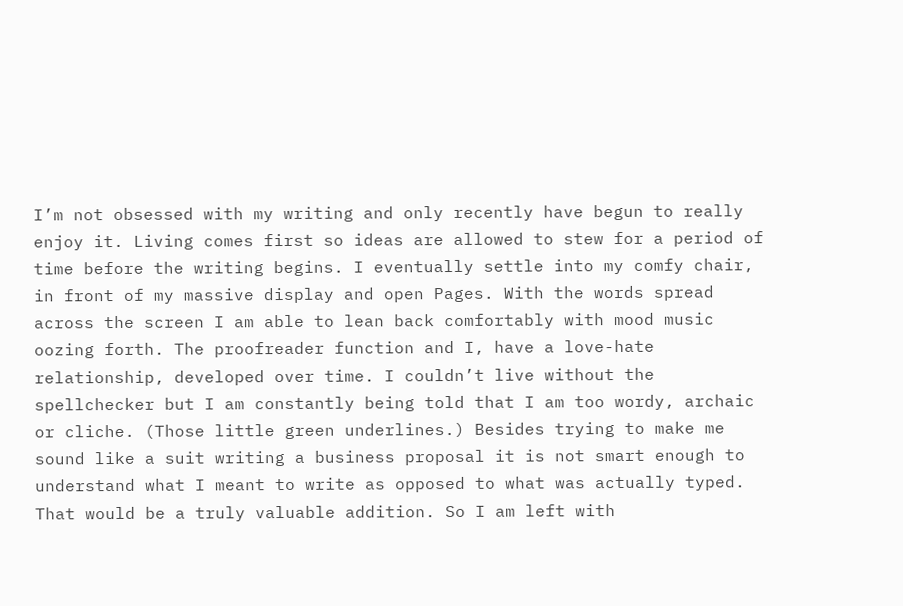I’m not obsessed with my writing and only recently have begun to really enjoy it. Living comes first so ideas are allowed to stew for a period of time before the writing begins. I eventually settle into my comfy chair, in front of my massive display and open Pages. With the words spread across the screen I am able to lean back comfortably with mood music oozing forth. The proofreader function and I, have a love-hate relationship, developed over time. I couldn’t live without the spellchecker but I am constantly being told that I am too wordy, archaic or cliche. (Those little green underlines.) Besides trying to make me sound like a suit writing a business proposal it is not smart enough to understand what I meant to write as opposed to what was actually typed. That would be a truly valuable addition. So I am left with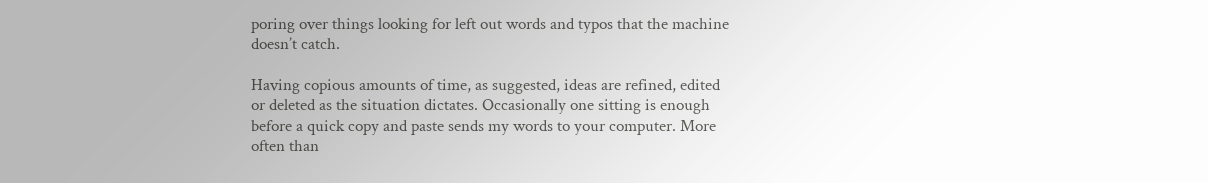poring over things looking for left out words and typos that the machine doesn’t catch.

Having copious amounts of time, as suggested, ideas are refined, edited or deleted as the situation dictates. Occasionally one sitting is enough before a quick copy and paste sends my words to your computer. More often than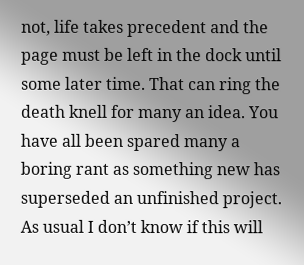not, life takes precedent and the page must be left in the dock until some later time. That can ring the death knell for many an idea. You have all been spared many a boring rant as something new has superseded an unfinished project. As usual I don’t know if this will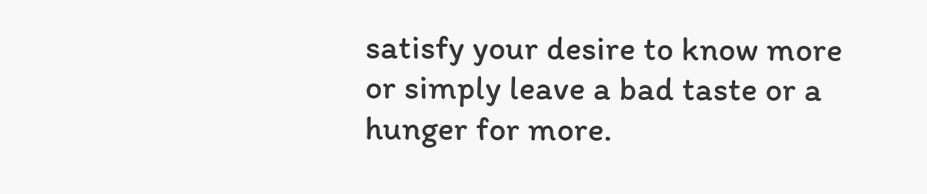satisfy your desire to know more or simply leave a bad taste or a hunger for more.